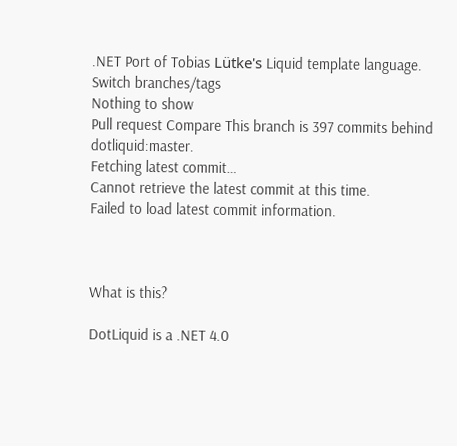.NET Port of Tobias Lütke's Liquid template language.
Switch branches/tags
Nothing to show
Pull request Compare This branch is 397 commits behind dotliquid:master.
Fetching latest commit…
Cannot retrieve the latest commit at this time.
Failed to load latest commit information.



What is this?

DotLiquid is a .NET 4.0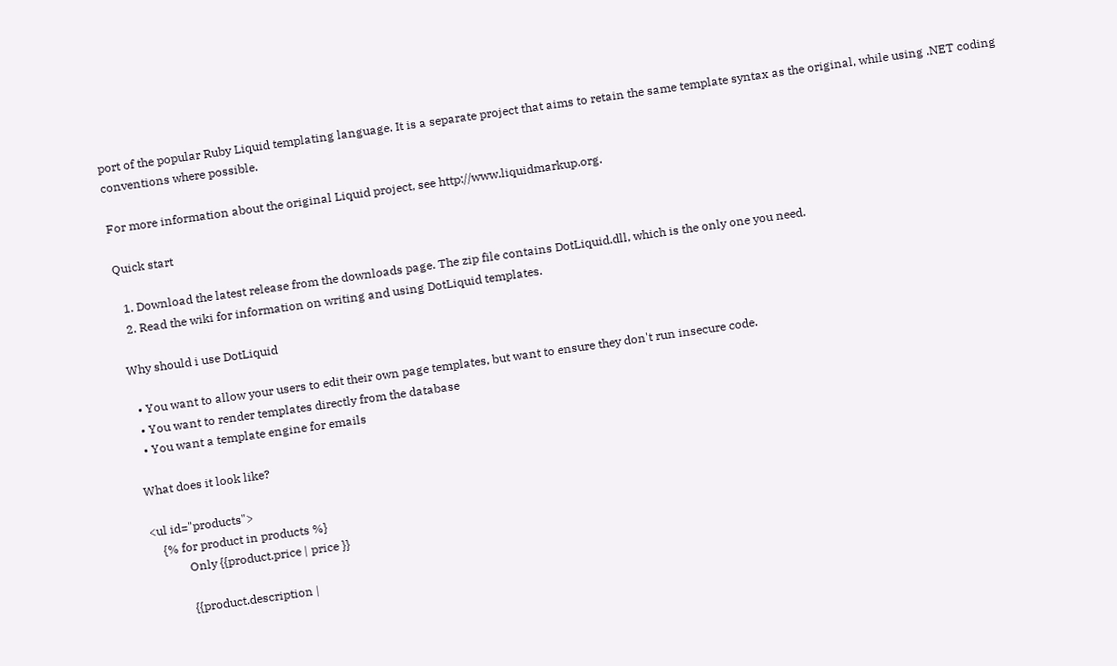port of the popular Ruby Liquid templating language. It is a separate project that aims to retain the same template syntax as the original, while using .NET coding conventions where possible.

For more information about the original Liquid project, see http://www.liquidmarkup.org.

Quick start

  1. Download the latest release from the downloads page. The zip file contains DotLiquid.dll, which is the only one you need.
  2. Read the wiki for information on writing and using DotLiquid templates.

Why should i use DotLiquid

  • You want to allow your users to edit their own page templates, but want to ensure they don't run insecure code.
  • You want to render templates directly from the database
  • You want a template engine for emails

What does it look like?

<ul id="products">
    {% for product in products %}
            Only {{product.price | price }}

            {{product.description |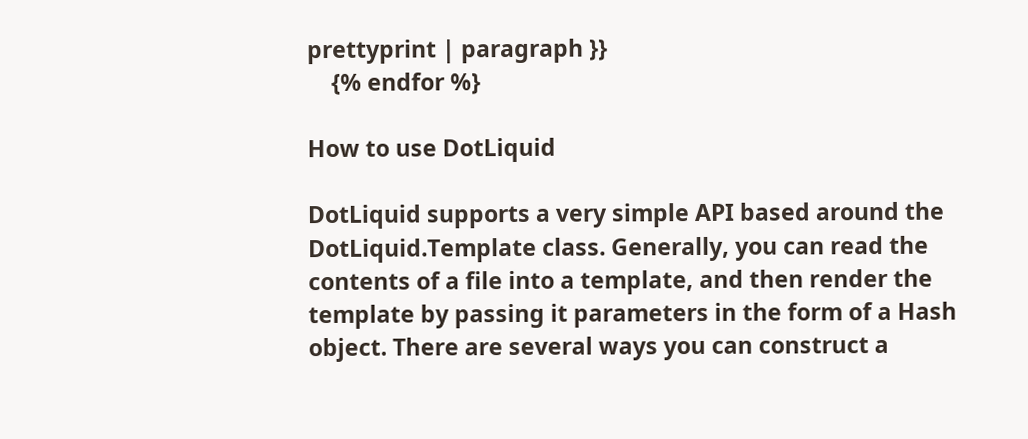prettyprint | paragraph }}
    {% endfor %}

How to use DotLiquid

DotLiquid supports a very simple API based around the DotLiquid.Template class. Generally, you can read the contents of a file into a template, and then render the template by passing it parameters in the form of a Hash object. There are several ways you can construct a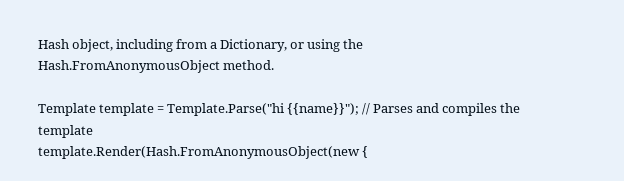Hash object, including from a Dictionary, or using the Hash.FromAnonymousObject method.

Template template = Template.Parse("hi {{name}}"); // Parses and compiles the template
template.Render(Hash.FromAnonymousObject(new {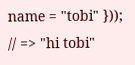name = "tobi" })); // => "hi tobi"